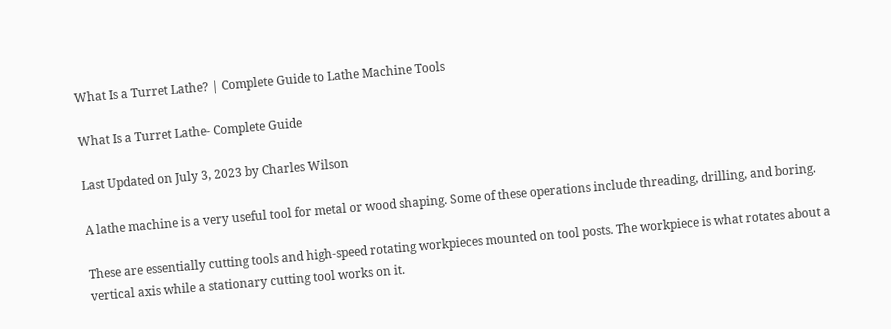What Is a Turret Lathe? | Complete Guide to Lathe Machine Tools

What Is a Turret Lathe- Complete Guide

Last Updated on July 3, 2023 by Charles Wilson

A lathe machine is a very useful tool for metal or wood shaping. Some of these operations include threading, drilling, and boring.

These are essentially cutting tools and high-speed rotating workpieces mounted on tool posts. The workpiece is what rotates about a vertical axis while a stationary cutting tool works on it.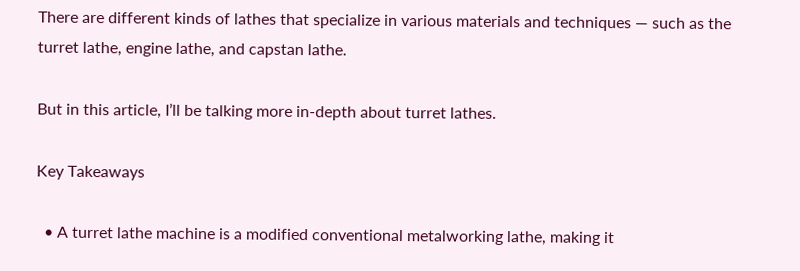There are different kinds of lathes that specialize in various materials and techniques — such as the turret lathe, engine lathe, and capstan lathe.

But in this article, I’ll be talking more in-depth about turret lathes.

Key Takeaways

  • A turret lathe machine is a modified conventional metalworking lathe, making it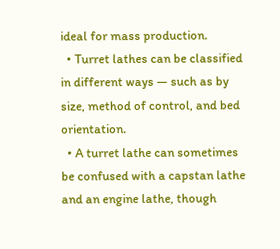ideal for mass production.
  • Turret lathes can be classified in different ways — such as by size, method of control, and bed orientation.
  • A turret lathe can sometimes be confused with a capstan lathe and an engine lathe, though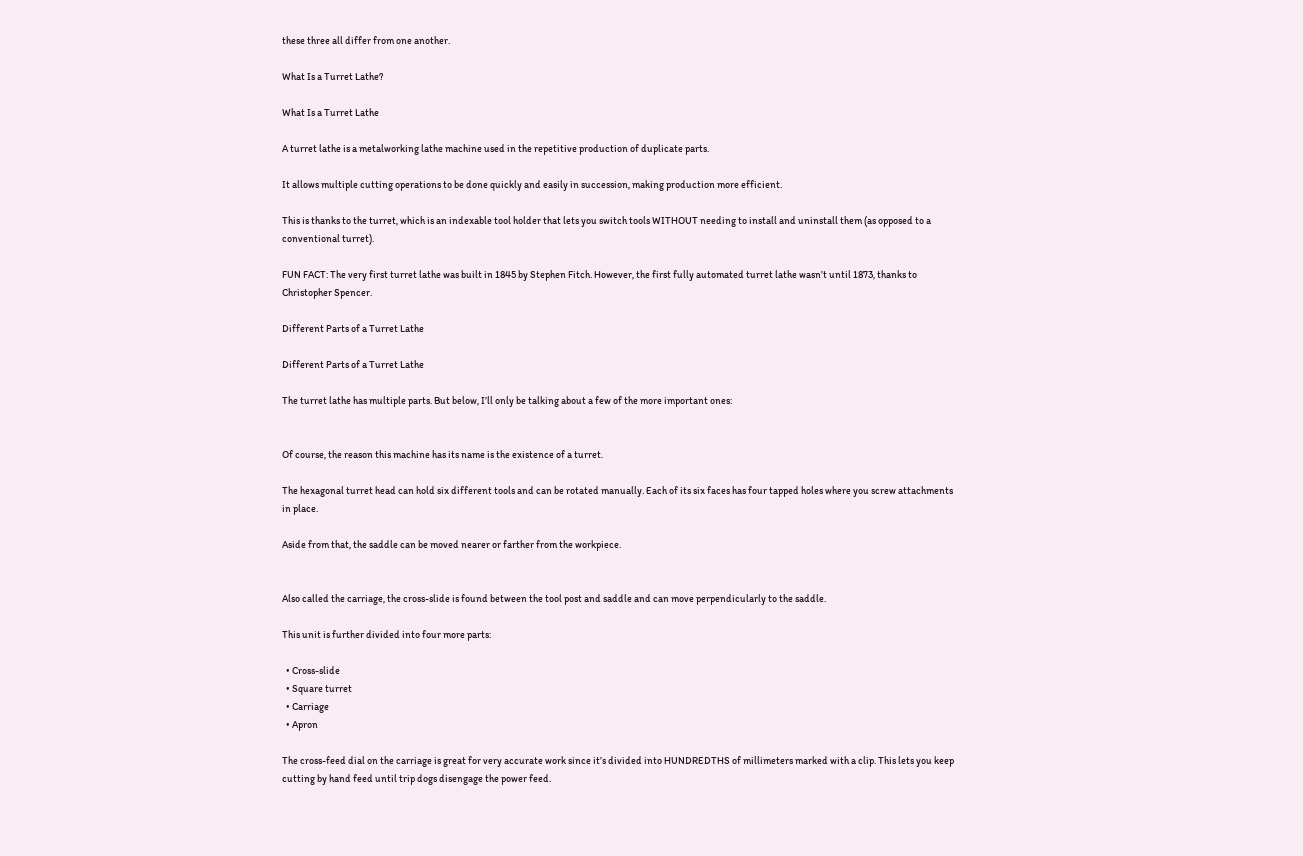these three all differ from one another.

What Is a Turret Lathe?

What Is a Turret Lathe

A turret lathe is a metalworking lathe machine used in the repetitive production of duplicate parts.

It allows multiple cutting operations to be done quickly and easily in succession, making production more efficient.

This is thanks to the turret, which is an indexable tool holder that lets you switch tools WITHOUT needing to install and uninstall them (as opposed to a conventional turret).

FUN FACT: The very first turret lathe was built in 1845 by Stephen Fitch. However, the first fully automated turret lathe wasn’t until 1873, thanks to Christopher Spencer.

Different Parts of a Turret Lathe

Different Parts of a Turret Lathe

The turret lathe has multiple parts. But below, I’ll only be talking about a few of the more important ones:


Of course, the reason this machine has its name is the existence of a turret.

The hexagonal turret head can hold six different tools and can be rotated manually. Each of its six faces has four tapped holes where you screw attachments in place.

Aside from that, the saddle can be moved nearer or farther from the workpiece.


Also called the carriage, the cross-slide is found between the tool post and saddle and can move perpendicularly to the saddle.

This unit is further divided into four more parts:

  • Cross-slide
  • Square turret
  • Carriage
  • Apron

The cross-feed dial on the carriage is great for very accurate work since it’s divided into HUNDREDTHS of millimeters marked with a clip. This lets you keep cutting by hand feed until trip dogs disengage the power feed.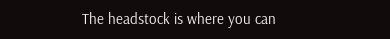The headstock is where you can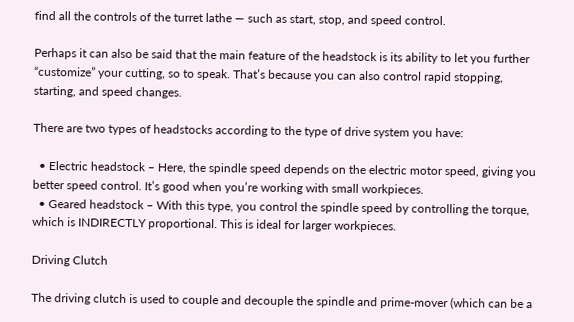find all the controls of the turret lathe — such as start, stop, and speed control.

Perhaps it can also be said that the main feature of the headstock is its ability to let you further “customize” your cutting, so to speak. That’s because you can also control rapid stopping, starting, and speed changes.

There are two types of headstocks according to the type of drive system you have:

  • Electric headstock – Here, the spindle speed depends on the electric motor speed, giving you better speed control. It’s good when you’re working with small workpieces.
  • Geared headstock – With this type, you control the spindle speed by controlling the torque, which is INDIRECTLY proportional. This is ideal for larger workpieces.

Driving Clutch

The driving clutch is used to couple and decouple the spindle and prime-mover (which can be a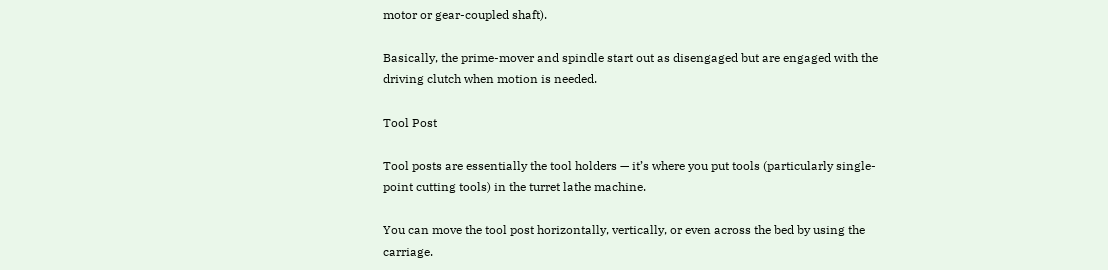motor or gear-coupled shaft).

Basically, the prime-mover and spindle start out as disengaged but are engaged with the driving clutch when motion is needed.

Tool Post

Tool posts are essentially the tool holders — it’s where you put tools (particularly single-point cutting tools) in the turret lathe machine.

You can move the tool post horizontally, vertically, or even across the bed by using the carriage.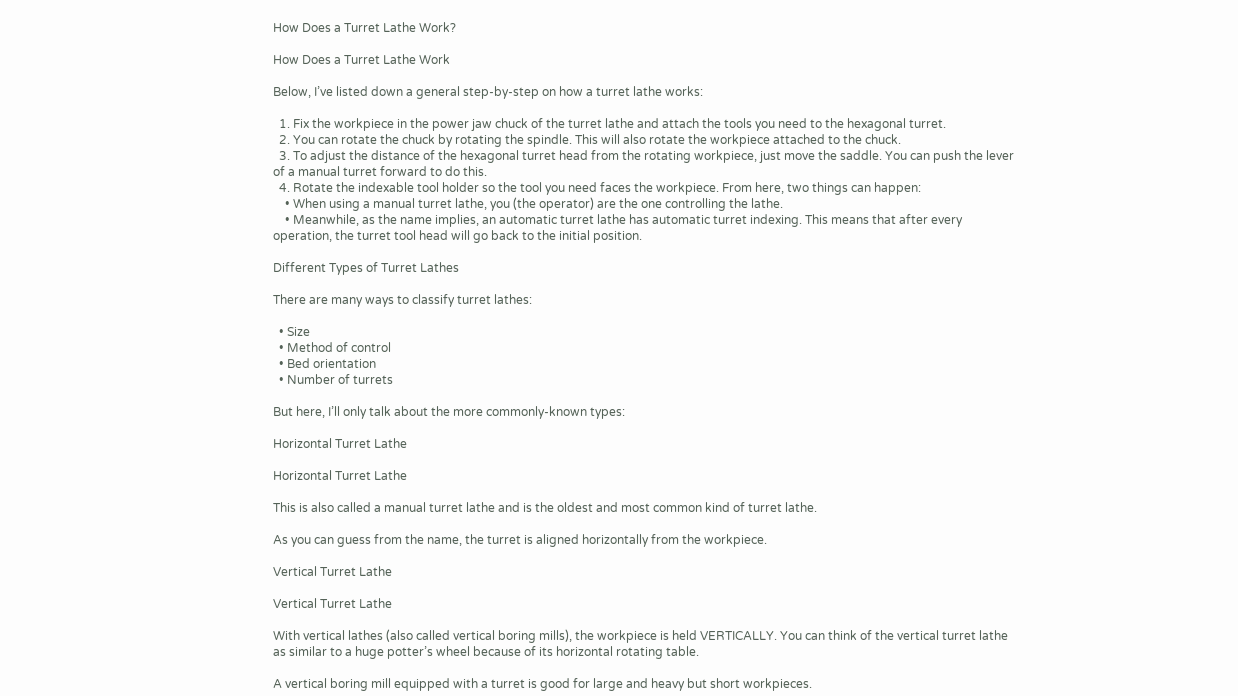How Does a Turret Lathe Work?

How Does a Turret Lathe Work

Below, I’ve listed down a general step-by-step on how a turret lathe works:

  1. Fix the workpiece in the power jaw chuck of the turret lathe and attach the tools you need to the hexagonal turret.
  2. You can rotate the chuck by rotating the spindle. This will also rotate the workpiece attached to the chuck.
  3. To adjust the distance of the hexagonal turret head from the rotating workpiece, just move the saddle. You can push the lever of a manual turret forward to do this.
  4. Rotate the indexable tool holder so the tool you need faces the workpiece. From here, two things can happen:
    • When using a manual turret lathe, you (the operator) are the one controlling the lathe.
    • Meanwhile, as the name implies, an automatic turret lathe has automatic turret indexing. This means that after every operation, the turret tool head will go back to the initial position.

Different Types of Turret Lathes

There are many ways to classify turret lathes:

  • Size
  • Method of control
  • Bed orientation
  • Number of turrets

But here, I’ll only talk about the more commonly-known types:

Horizontal Turret Lathe

Horizontal Turret Lathe

This is also called a manual turret lathe and is the oldest and most common kind of turret lathe.

As you can guess from the name, the turret is aligned horizontally from the workpiece.

Vertical Turret Lathe

Vertical Turret Lathe

With vertical lathes (also called vertical boring mills), the workpiece is held VERTICALLY. You can think of the vertical turret lathe as similar to a huge potter’s wheel because of its horizontal rotating table.

A vertical boring mill equipped with a turret is good for large and heavy but short workpieces.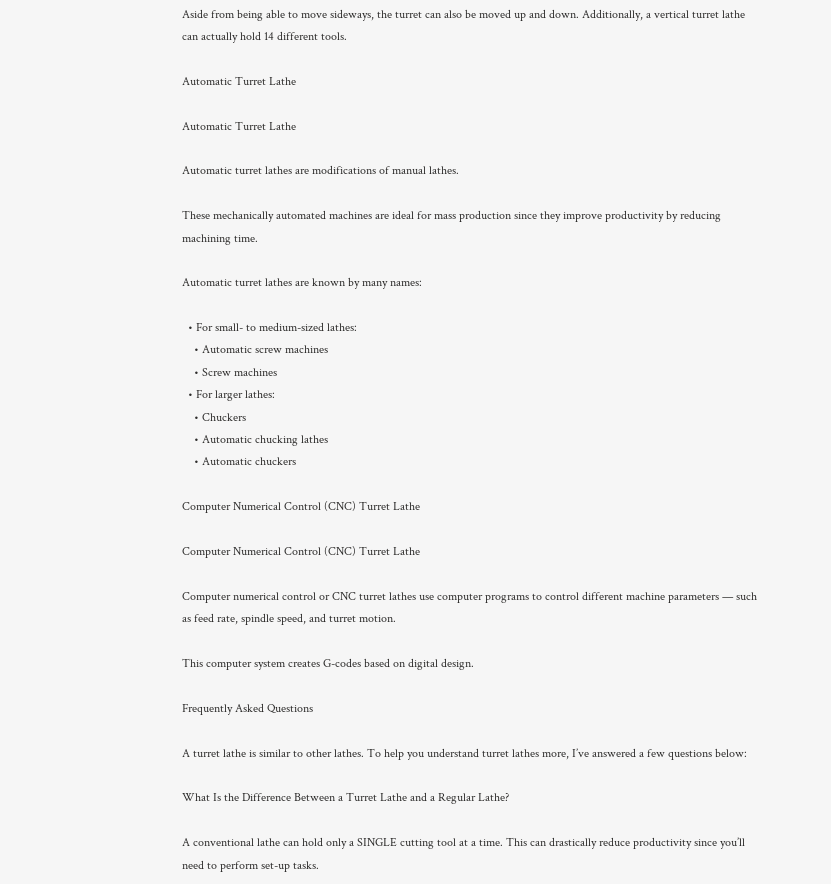Aside from being able to move sideways, the turret can also be moved up and down. Additionally, a vertical turret lathe can actually hold 14 different tools.

Automatic Turret Lathe

Automatic Turret Lathe

Automatic turret lathes are modifications of manual lathes.

These mechanically automated machines are ideal for mass production since they improve productivity by reducing machining time.

Automatic turret lathes are known by many names:

  • For small- to medium-sized lathes:
    • Automatic screw machines
    • Screw machines
  • For larger lathes:
    • Chuckers
    • Automatic chucking lathes
    • Automatic chuckers

Computer Numerical Control (CNC) Turret Lathe

Computer Numerical Control (CNC) Turret Lathe

Computer numerical control or CNC turret lathes use computer programs to control different machine parameters — such as feed rate, spindle speed, and turret motion.

This computer system creates G-codes based on digital design.

Frequently Asked Questions

A turret lathe is similar to other lathes. To help you understand turret lathes more, I’ve answered a few questions below:

What Is the Difference Between a Turret Lathe and a Regular Lathe?

A conventional lathe can hold only a SINGLE cutting tool at a time. This can drastically reduce productivity since you’ll need to perform set-up tasks.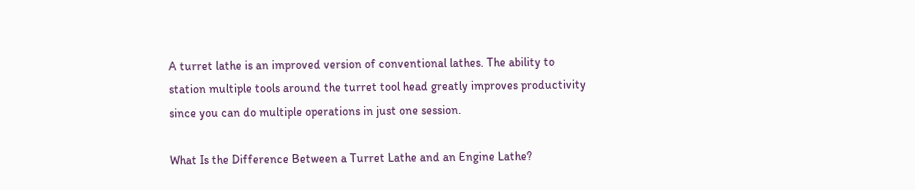A turret lathe is an improved version of conventional lathes. The ability to station multiple tools around the turret tool head greatly improves productivity since you can do multiple operations in just one session.

What Is the Difference Between a Turret Lathe and an Engine Lathe?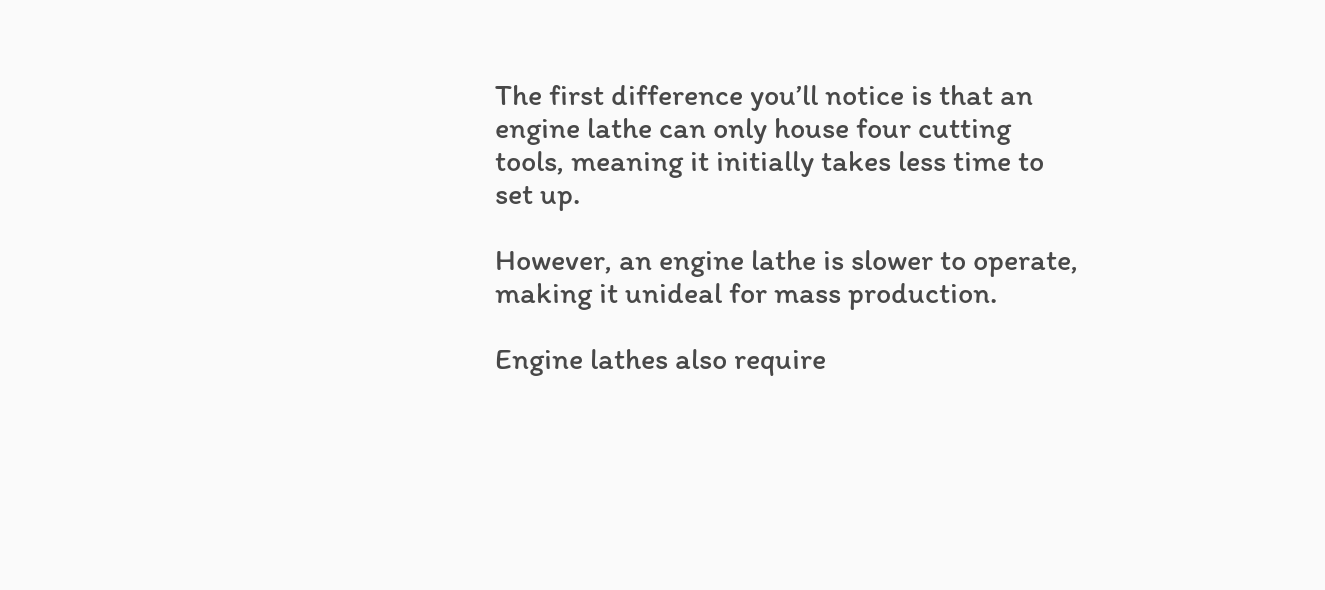The first difference you’ll notice is that an engine lathe can only house four cutting tools, meaning it initially takes less time to set up.

However, an engine lathe is slower to operate, making it unideal for mass production.

Engine lathes also require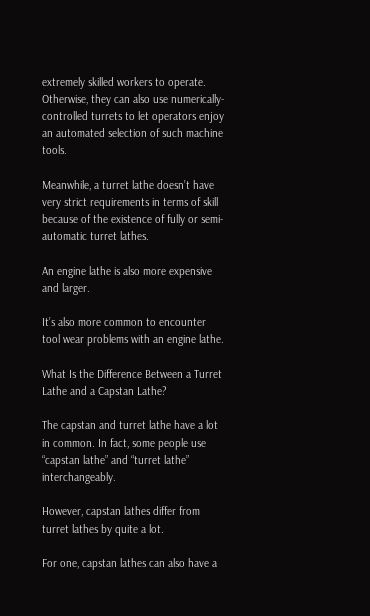extremely skilled workers to operate. Otherwise, they can also use numerically-controlled turrets to let operators enjoy an automated selection of such machine tools.

Meanwhile, a turret lathe doesn’t have very strict requirements in terms of skill because of the existence of fully or semi-automatic turret lathes.

An engine lathe is also more expensive and larger.

It’s also more common to encounter tool wear problems with an engine lathe.

What Is the Difference Between a Turret Lathe and a Capstan Lathe?

The capstan and turret lathe have a lot in common. In fact, some people use “capstan lathe” and “turret lathe” interchangeably.

However, capstan lathes differ from turret lathes by quite a lot.

For one, capstan lathes can also have a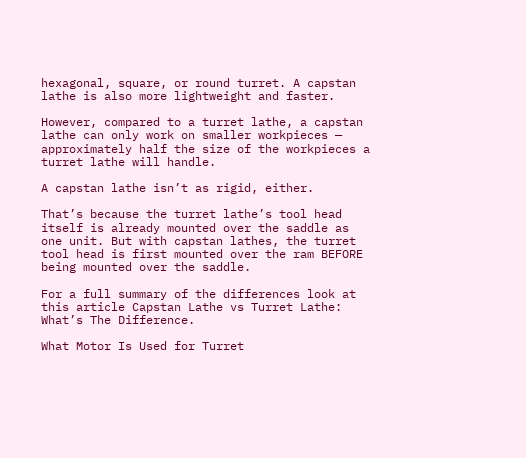hexagonal, square, or round turret. A capstan lathe is also more lightweight and faster.

However, compared to a turret lathe, a capstan lathe can only work on smaller workpieces — approximately half the size of the workpieces a turret lathe will handle.

A capstan lathe isn’t as rigid, either.

That’s because the turret lathe’s tool head itself is already mounted over the saddle as one unit. But with capstan lathes, the turret tool head is first mounted over the ram BEFORE being mounted over the saddle.

For a full summary of the differences look at this article Capstan Lathe vs Turret Lathe: What’s The Difference.

What Motor Is Used for Turret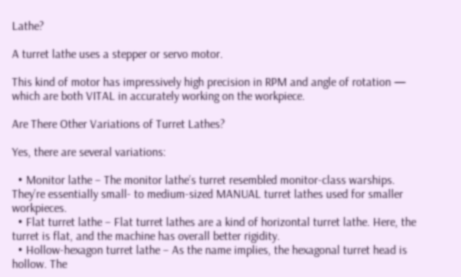Lathe?

A turret lathe uses a stepper or servo motor.

This kind of motor has impressively high precision in RPM and angle of rotation — which are both VITAL in accurately working on the workpiece.

Are There Other Variations of Turret Lathes?

Yes, there are several variations:

  • Monitor lathe – The monitor lathe’s turret resembled monitor-class warships. They’re essentially small- to medium-sized MANUAL turret lathes used for smaller workpieces.
  • Flat turret lathe – Flat turret lathes are a kind of horizontal turret lathe. Here, the turret is flat, and the machine has overall better rigidity.
  • Hollow-hexagon turret lathe – As the name implies, the hexagonal turret head is hollow. The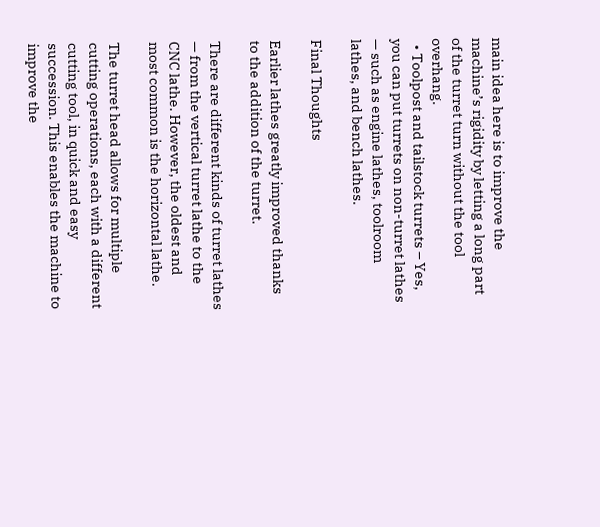main idea here is to improve the machine’s rigidity by letting a long part of the turret turn without the tool overhang.
  • Toolpost and tailstock turrets – Yes, you can put turrets on non-turret lathes — such as engine lathes, toolroom lathes, and bench lathes.

Final Thoughts

Earlier lathes greatly improved thanks to the addition of the turret.

There are different kinds of turret lathes — from the vertical turret lathe to the CNC lathe. However, the oldest and most common is the horizontal lathe.

The turret head allows for multiple cutting operations, each with a different cutting tool, in quick and easy succession. This enables the machine to improve the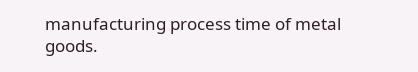manufacturing process time of metal goods.